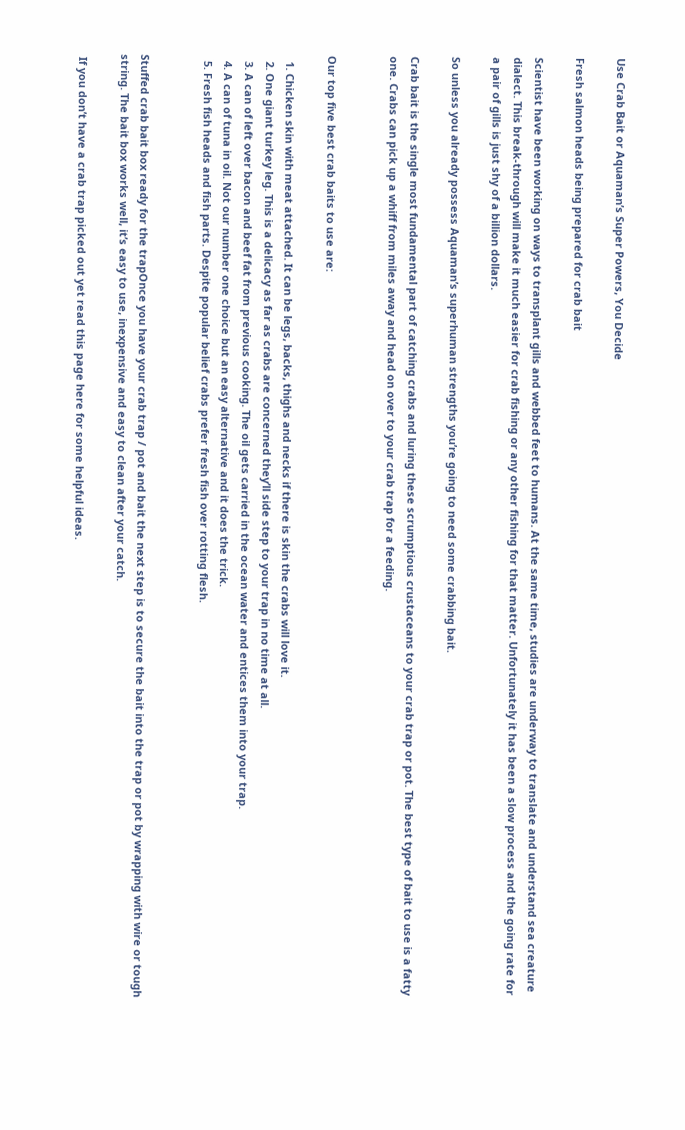Use Crab Bait or Aquaman’s Super Powers, You Decide

Fresh salmon heads being prepared for crab bait

Scientist have been working on ways to transplant gills and webbed feet to humans. At the same time, studies are underway to translate and understand sea creature dialect. This break-through will make it much easier for crab fishing or any other fishing for that matter. Unfortunately it has been a slow process and the going rate for a pair of gills is just shy of a billion dollars.

So unless you already possess Aquaman’s superhuman strengths you’re going to need some crabbing bait.

Crab bait is the single most fundamental part of catching crabs and luring these scrumptious crustaceans to your crab trap or pot. The best type of bait to use is a fatty one. Crabs can pick up a whiff from miles away and head on over to your crab trap for a feeding.


Our top five best crab baits to use are:

  1. Chicken skin with meat attached. It can be legs, backs, thighs and necks if there is skin the crabs will love it.
  2. One giant turkey leg. This is a delicacy as far as crabs are concerned they’ll side step to your trap in no time at all.
  3. A can of left over bacon and beef fat from previous cooking. The oil gets carried in the ocean water and entices them into your trap.
  4. A can of tuna in oil. Not our number one choice but an easy alternative and it does the trick.
  5. Fresh fish heads and fish parts. Despite popular belief crabs prefer fresh fish over rotting flesh.


Stuffed crab bait box ready for the trapOnce you have your crab trap / pot and bait the next step is to secure the bait into the trap or pot by wrapping with wire or tough string. The bait box works well, it’s easy to use, inexpensive and easy to clean after your catch.

 If you don’t have a crab trap picked out yet read this page here for some helpful ideas.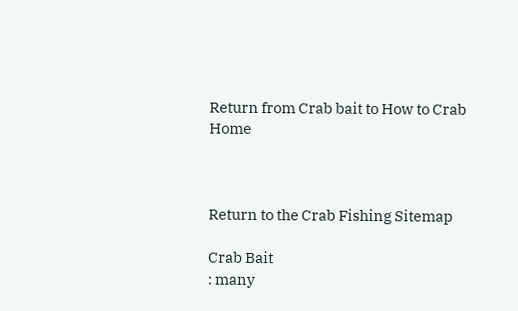Return from Crab bait to How to Crab Home



Return to the Crab Fishing Sitemap

Crab Bait
: many